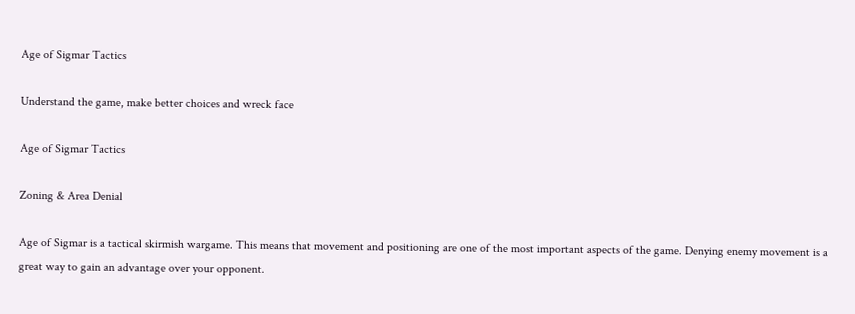Age of Sigmar Tactics

Understand the game, make better choices and wreck face

Age of Sigmar Tactics

Zoning & Area Denial

Age of Sigmar is a tactical skirmish wargame. This means that movement and positioning are one of the most important aspects of the game. Denying enemy movement is a great way to gain an advantage over your opponent.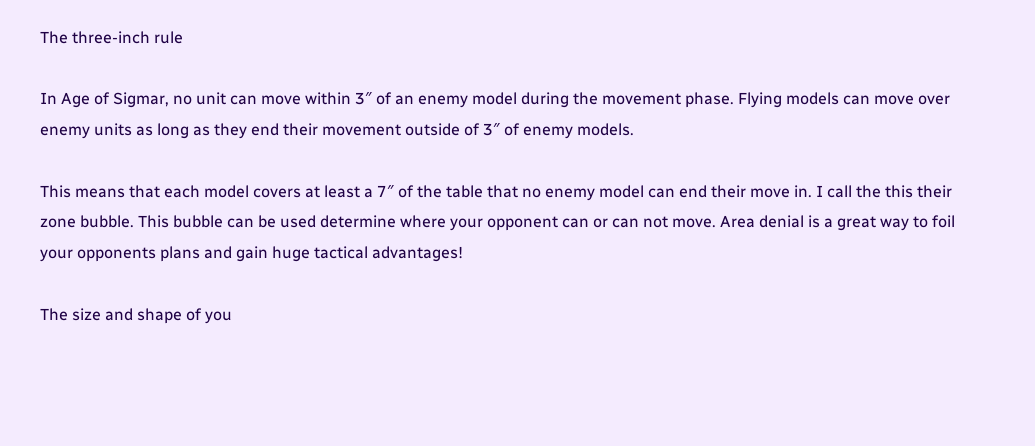The three-inch rule

In Age of Sigmar, no unit can move within 3″ of an enemy model during the movement phase. Flying models can move over enemy units as long as they end their movement outside of 3″ of enemy models.

This means that each model covers at least a 7″ of the table that no enemy model can end their move in. I call the this their zone bubble. This bubble can be used determine where your opponent can or can not move. Area denial is a great way to foil your opponents plans and gain huge tactical advantages!

The size and shape of you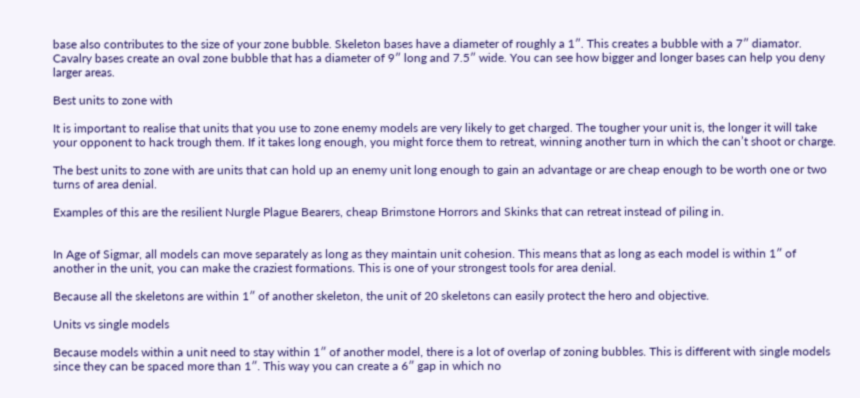base also contributes to the size of your zone bubble. Skeleton bases have a diameter of roughly a 1″. This creates a bubble with a 7″ diamator. Cavalry bases create an oval zone bubble that has a diameter of 9″ long and 7.5″ wide. You can see how bigger and longer bases can help you deny larger areas.

Best units to zone with

It is important to realise that units that you use to zone enemy models are very likely to get charged. The tougher your unit is, the longer it will take your opponent to hack trough them. If it takes long enough, you might force them to retreat, winning another turn in which the can’t shoot or charge.

The best units to zone with are units that can hold up an enemy unit long enough to gain an advantage or are cheap enough to be worth one or two turns of area denial.

Examples of this are the resilient Nurgle Plague Bearers, cheap Brimstone Horrors and Skinks that can retreat instead of piling in.


In Age of Sigmar, all models can move separately as long as they maintain unit cohesion. This means that as long as each model is within 1″ of another in the unit, you can make the craziest formations. This is one of your strongest tools for area denial.

Because all the skeletons are within 1″ of another skeleton, the unit of 20 skeletons can easily protect the hero and objective.

Units vs single models

Because models within a unit need to stay within 1″ of another model, there is a lot of overlap of zoning bubbles. This is different with single models since they can be spaced more than 1″. This way you can create a 6″ gap in which no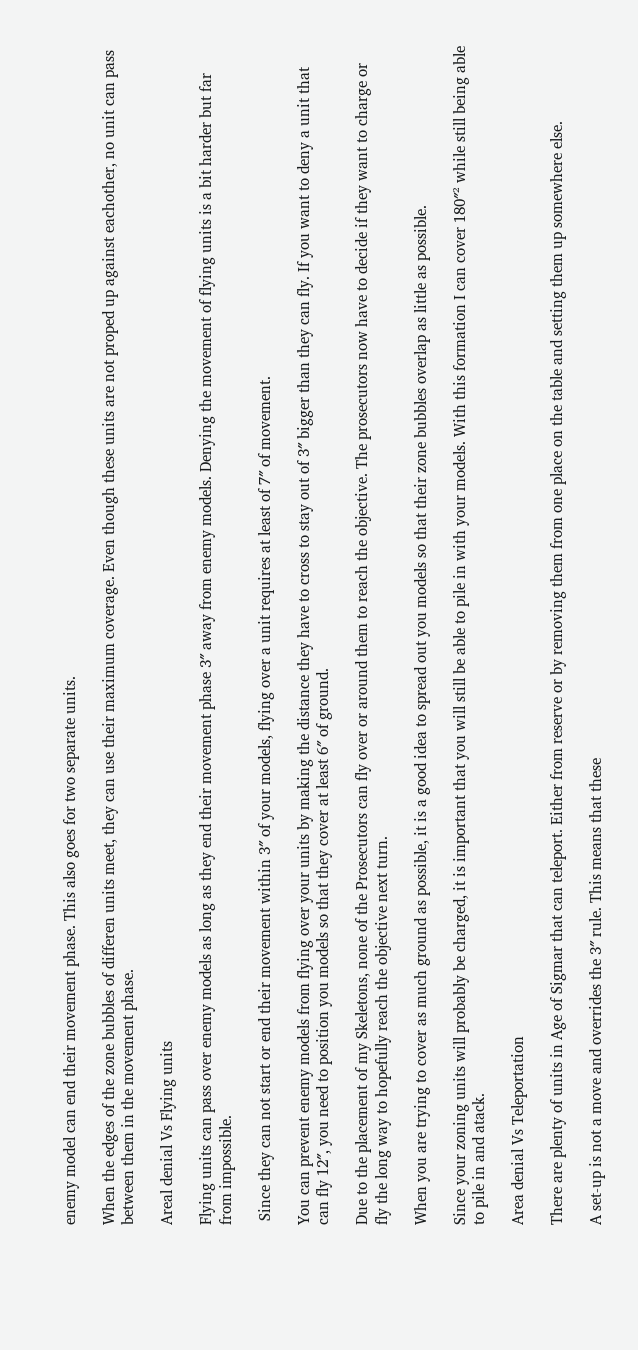enemy model can end their movement phase. This also goes for two separate units.

When the edges of the zone bubbles of differen units meet, they can use their maximum coverage. Even though these units are not proped up against eachother, no unit can pass between them in the movement phase.

Areal denial Vs Flying units

Flying units can pass over enemy models as long as they end their movement phase 3″ away from enemy models. Denying the movement of flying units is a bit harder but far from impossible.

 Since they can not start or end their movement within 3″ of your models, flying over a unit requires at least of 7″ of movement.

You can prevent enemy models from flying over your units by making the distance they have to cross to stay out of 3″ bigger than they can fly. If you want to deny a unit that can fly 12″, you need to position you models so that they cover at least 6″ of ground.

Due to the placement of my Skeletons, none of the Prosecutors can fly over or around them to reach the objective. The prosecutors now have to decide if they want to charge or fly the long way to hopefully reach the objective next turn.

When you are trying to cover as much ground as possible, it is a good idea to spread out you models so that their zone bubbles overlap as little as possible.

Since your zoning units will probably be charged, it is important that you will still be able to pile in with your models. With this formation I can cover 180″² while still being able to pile in and atack.

Area denial Vs Teleportation

There are plenty of units in Age of Sigmar that can teleport. Either from reserve or by removing them from one place on the table and setting them up somewhere else.

A set-up is not a move and overrides the 3″ rule. This means that these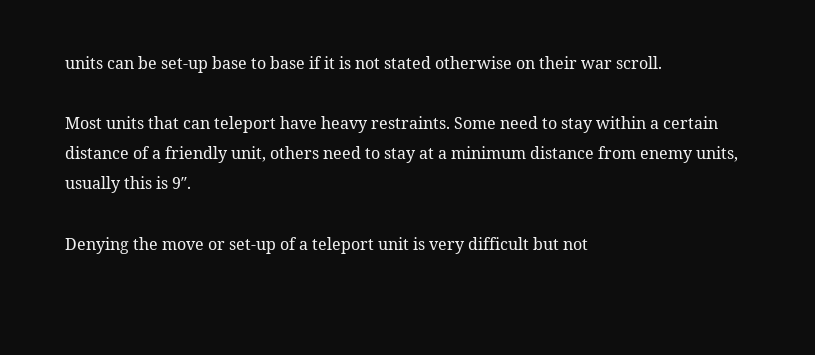units can be set-up base to base if it is not stated otherwise on their war scroll.

Most units that can teleport have heavy restraints. Some need to stay within a certain distance of a friendly unit, others need to stay at a minimum distance from enemy units, usually this is 9″.

Denying the move or set-up of a teleport unit is very difficult but not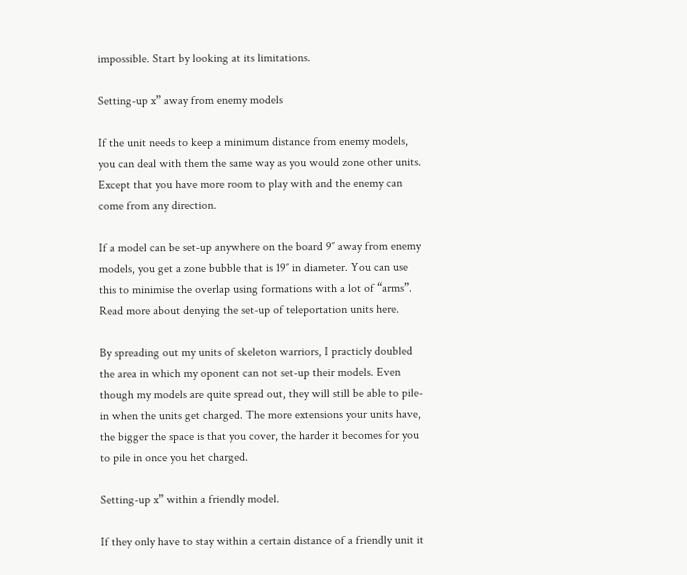impossible. Start by looking at its limitations.

Setting-up x” away from enemy models

If the unit needs to keep a minimum distance from enemy models, you can deal with them the same way as you would zone other units. Except that you have more room to play with and the enemy can come from any direction.

If a model can be set-up anywhere on the board 9″ away from enemy models, you get a zone bubble that is 19″ in diameter. You can use this to minimise the overlap using formations with a lot of “arms”. Read more about denying the set-up of teleportation units here.

By spreading out my units of skeleton warriors, I practicly doubled the area in which my oponent can not set-up their models. Even though my models are quite spread out, they will still be able to pile-in when the units get charged. The more extensions your units have, the bigger the space is that you cover, the harder it becomes for you to pile in once you het charged.

Setting-up x” within a friendly model.

If they only have to stay within a certain distance of a friendly unit it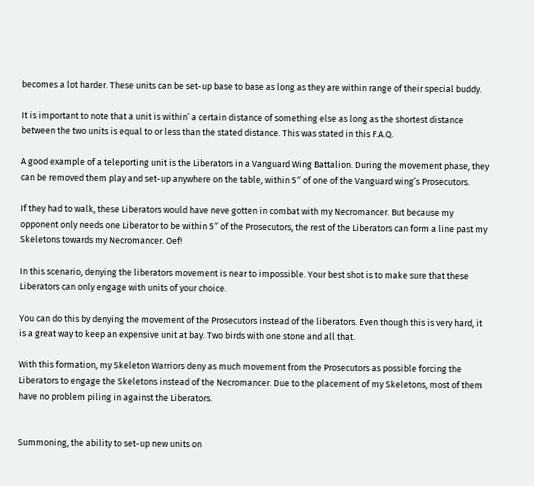becomes a lot harder. These units can be set-up base to base as long as they are within range of their special buddy.

It is important to note that a unit is within’ a certain distance of something else as long as the shortest distance between the two units is equal to or less than the stated distance. This was stated in this F.A.Q.

A good example of a teleporting unit is the Liberators in a Vanguard Wing Battalion. During the movement phase, they can be removed them play and set-up anywhere on the table, within 5″ of one of the Vanguard wing’s Prosecutors.

If they had to walk, these Liberators would have neve gotten in combat with my Necromancer. But because my opponent only needs one Liberator to be within 5″ of the Prosecutors, the rest of the Liberators can form a line past my Skeletons towards my Necromancer. Oef!

In this scenario, denying the liberators movement is near to impossible. Your best shot is to make sure that these Liberators can only engage with units of your choice.

You can do this by denying the movement of the Prosecutors instead of the liberators. Even though this is very hard, it is a great way to keep an expensive unit at bay. Two birds with one stone and all that.

With this formation, my Skeleton Warriors deny as much movement from the Prosecutors as possible forcing the Liberators to engage the Skeletons instead of the Necromancer. Due to the placement of my Skeletons, most of them have no problem piling in against the Liberators.


Summoning, the ability to set-up new units on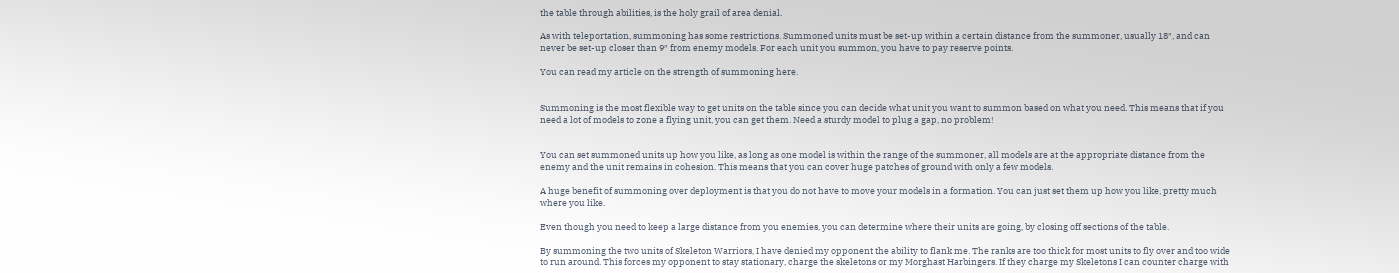the table through abilities, is the holy grail of area denial.

As with teleportation, summoning has some restrictions. Summoned units must be set-up within a certain distance from the summoner, usually 18″, and can never be set-up closer than 9″ from enemy models. For each unit you summon, you have to pay reserve points.

You can read my article on the strength of summoning here.


Summoning is the most flexible way to get units on the table since you can decide what unit you want to summon based on what you need. This means that if you need a lot of models to zone a flying unit, you can get them. Need a sturdy model to plug a gap, no problem!


You can set summoned units up how you like, as long as one model is within the range of the summoner, all models are at the appropriate distance from the enemy and the unit remains in cohesion. This means that you can cover huge patches of ground with only a few models.

A huge benefit of summoning over deployment is that you do not have to move your models in a formation. You can just set them up how you like, pretty much where you like.

Even though you need to keep a large distance from you enemies, you can determine where their units are going, by closing off sections of the table.

By summoning the two units of Skeleton Warriors, I have denied my opponent the ability to flank me. The ranks are too thick for most units to fly over and too wide to run around. This forces my opponent to stay stationary, charge the skeletons or my Morghast Harbingers. If they charge my Skeletons I can counter charge with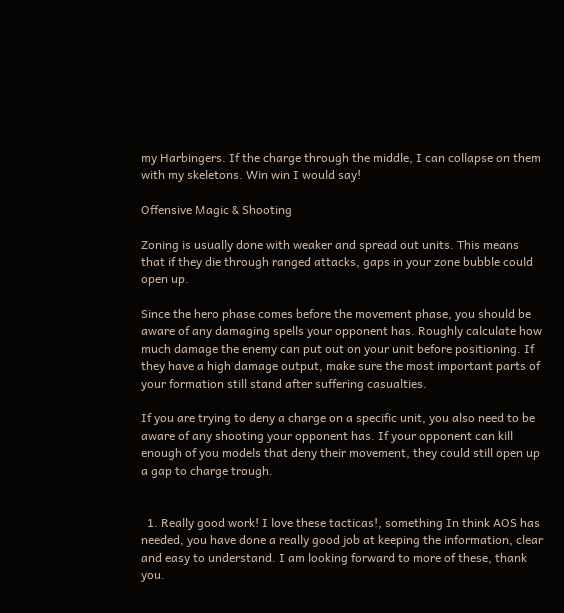my Harbingers. If the charge through the middle, I can collapse on them with my skeletons. Win win I would say!

Offensive Magic & Shooting

Zoning is usually done with weaker and spread out units. This means that if they die through ranged attacks, gaps in your zone bubble could open up.

Since the hero phase comes before the movement phase, you should be aware of any damaging spells your opponent has. Roughly calculate how much damage the enemy can put out on your unit before positioning. If they have a high damage output, make sure the most important parts of your formation still stand after suffering casualties.

If you are trying to deny a charge on a specific unit, you also need to be aware of any shooting your opponent has. If your opponent can kill enough of you models that deny their movement, they could still open up a gap to charge trough.


  1. Really good work! I love these tacticas!, something In think AOS has needed, you have done a really good job at keeping the information, clear and easy to understand. I am looking forward to more of these, thank you.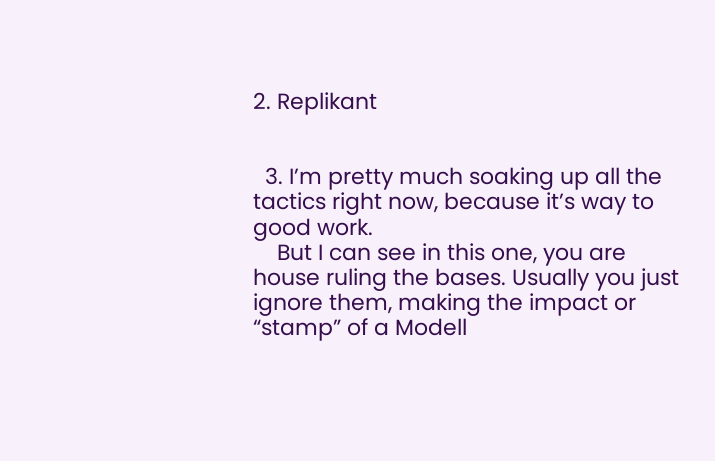2. Replikant


  3. I’m pretty much soaking up all the tactics right now, because it’s way to good work.
    But I can see in this one, you are house ruling the bases. Usually you just ignore them, making the impact or “stamp” of a Modell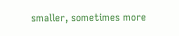smaller, sometimes more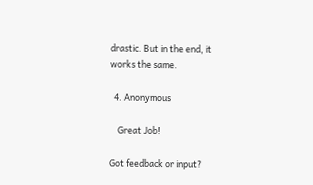drastic. But in the end, it works the same.

  4. Anonymous

    Great Job!

Got feedback or input?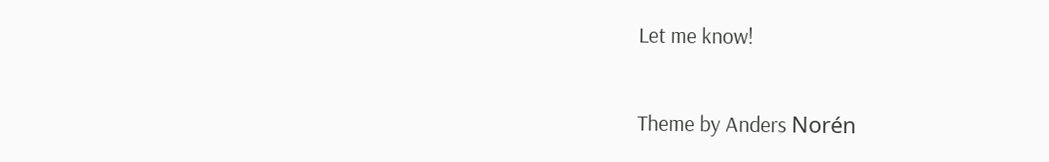Let me know!

Theme by Anders Norén